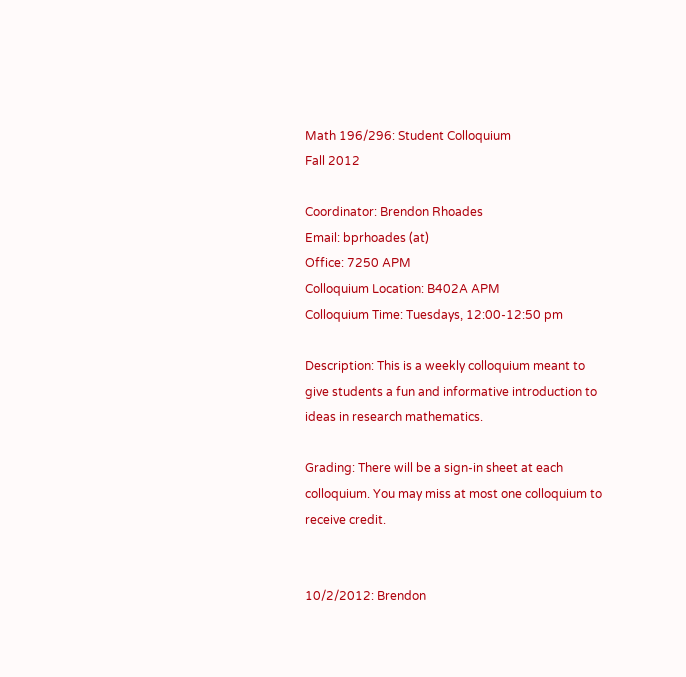Math 196/296: Student Colloquium
Fall 2012

Coordinator: Brendon Rhoades
Email: bprhoades (at)
Office: 7250 APM
Colloquium Location: B402A APM
Colloquium Time: Tuesdays, 12:00-12:50 pm

Description: This is a weekly colloquium meant to give students a fun and informative introduction to ideas in research mathematics.

Grading: There will be a sign-in sheet at each colloquium. You may miss at most one colloquium to receive credit.


10/2/2012: Brendon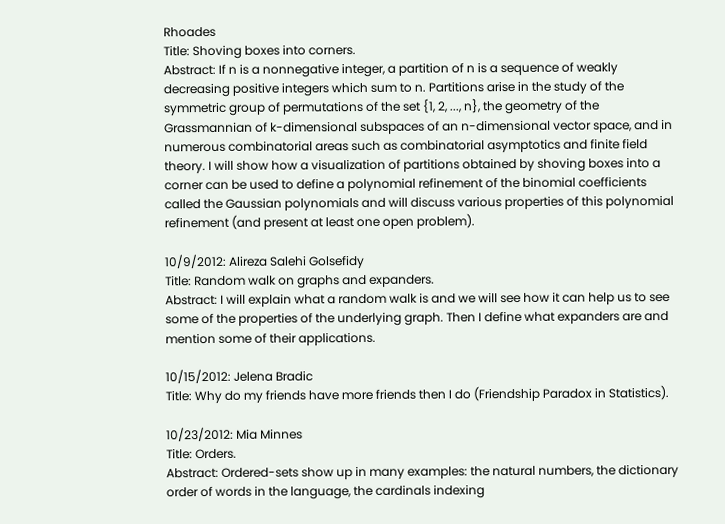Rhoades
Title: Shoving boxes into corners.
Abstract: If n is a nonnegative integer, a partition of n is a sequence of weakly decreasing positive integers which sum to n. Partitions arise in the study of the symmetric group of permutations of the set {1, 2, ..., n}, the geometry of the Grassmannian of k-dimensional subspaces of an n-dimensional vector space, and in numerous combinatorial areas such as combinatorial asymptotics and finite field theory. I will show how a visualization of partitions obtained by shoving boxes into a corner can be used to define a polynomial refinement of the binomial coefficients called the Gaussian polynomials and will discuss various properties of this polynomial refinement (and present at least one open problem).

10/9/2012: Alireza Salehi Golsefidy
Title: Random walk on graphs and expanders.
Abstract: I will explain what a random walk is and we will see how it can help us to see some of the properties of the underlying graph. Then I define what expanders are and mention some of their applications.

10/15/2012: Jelena Bradic
Title: Why do my friends have more friends then I do (Friendship Paradox in Statistics).

10/23/2012: Mia Minnes
Title: Orders.
Abstract: Ordered-sets show up in many examples: the natural numbers, the dictionary order of words in the language, the cardinals indexing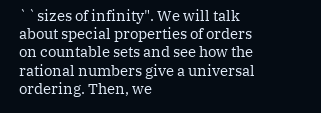``sizes of infinity". We will talk about special properties of orders on countable sets and see how the rational numbers give a universal ordering. Then, we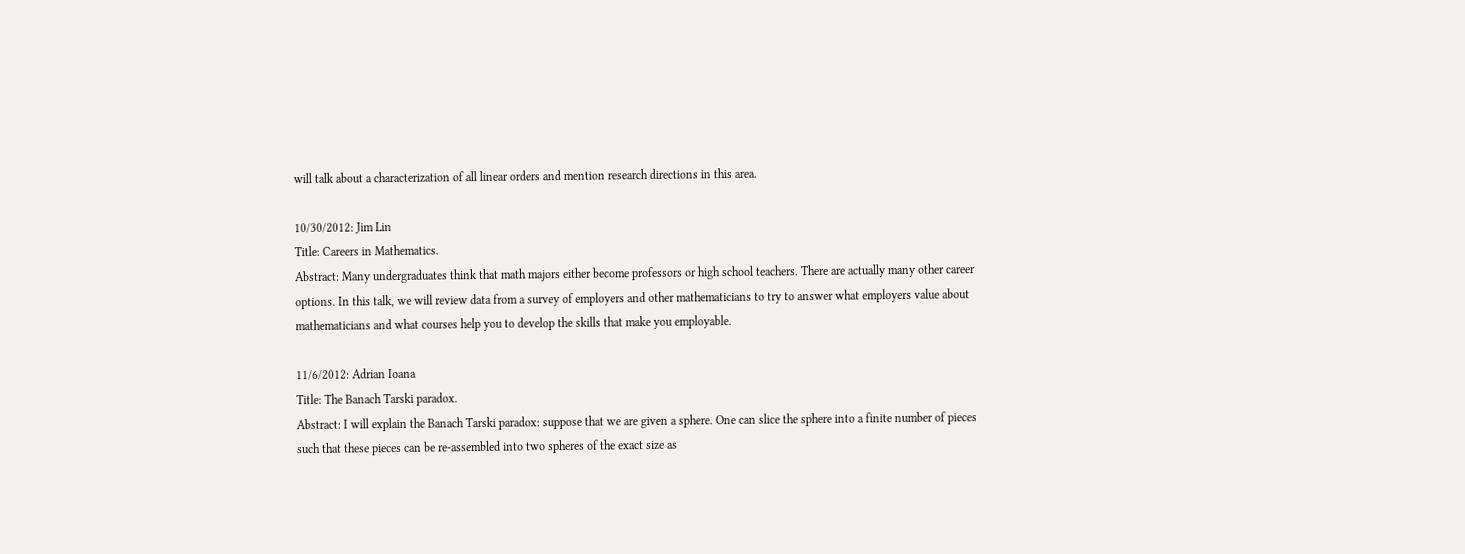will talk about a characterization of all linear orders and mention research directions in this area.

10/30/2012: Jim Lin
Title: Careers in Mathematics.
Abstract: Many undergraduates think that math majors either become professors or high school teachers. There are actually many other career options. In this talk, we will review data from a survey of employers and other mathematicians to try to answer what employers value about mathematicians and what courses help you to develop the skills that make you employable.

11/6/2012: Adrian Ioana
Title: The Banach Tarski paradox.
Abstract: I will explain the Banach Tarski paradox: suppose that we are given a sphere. One can slice the sphere into a finite number of pieces such that these pieces can be re-assembled into two spheres of the exact size as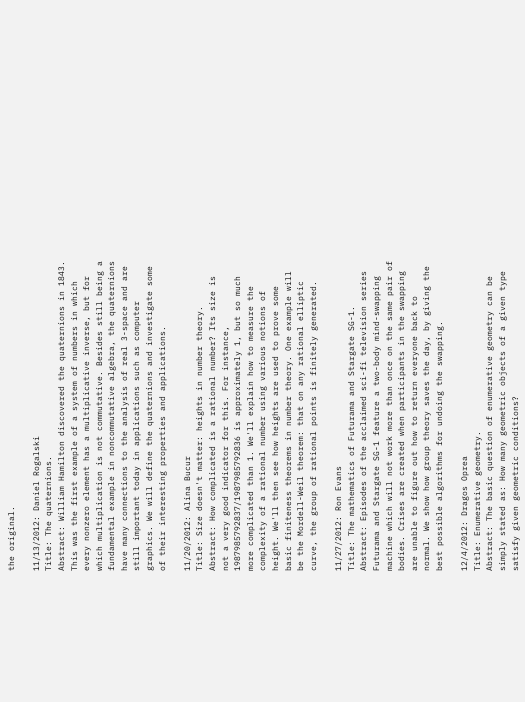the original.

11/13/2012: Daniel Rogalski
Title: The quaternions.
Abstract: William Hamilton discovered the quaternions in 1843. This was the first example of a system of numbers in which every nonzero element has a multiplicative inverse, but for which multiplication is not commutative. Besides still being a fundamental example in noncommutative algebra, the quaternions have many connections to the analysis of real 3-space and are still important today in applications such as computer graphics. We will define the quaternions and investigate some of their interesting properties and applications.

11/20/2012: Alina Bucur
Title: Size doesn't matter: heights in number theory.
Abstract: How complicated is a rational number? Its size is not a very good indicator for this. For instance, 1987985792837/1987985792836 is approximately 1, but so much more complicated than 1. We'll explain how to measure the complexity of a rational number using various notions of height. We'll then see how heights are used to prove some basic finiteness theorems in number theory. One example will be the Mordell-Weil theorem: that on any rational elliptic curve, the group of rational points is finitely generated.

11/27/2012: Ron Evans
Title: The mathematics of Futurama and Stargate SG-1.
Abstract: Episodes of the acclaimed sci-fi television series Futurama and Stargate SG-1 feature a two-body mind-swapping machine which will not work more than once on the same pair of bodies. Crises are created when participants in the swapping are unable to figure out how to return everyone back to normal. We show how group theory saves the day, by giving the best possible algorithms for undoing the swapping.

12/4/2012: Dragos Oprea
Title: Enumerative geometry.
Abstract: The basic question of enumerative geometry can be simply stated as: How many geometric objects of a given type satisfy given geometric conditions?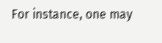For instance, one may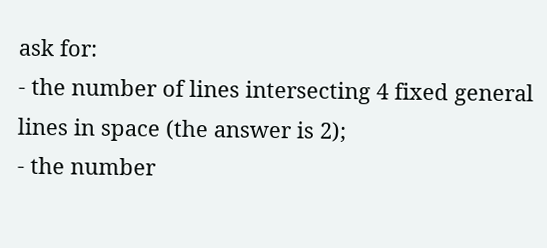ask for:
- the number of lines intersecting 4 fixed general lines in space (the answer is 2);
- the number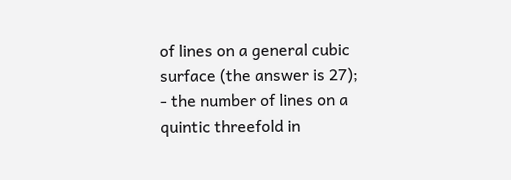of lines on a general cubic surface (the answer is 27);
- the number of lines on a quintic threefold in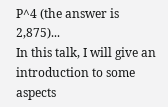P^4 (the answer is 2,875)...
In this talk, I will give an introduction to some aspects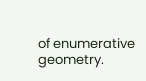of enumerative geometry.